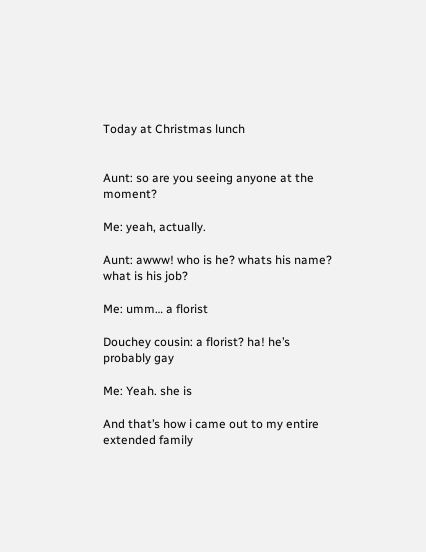Today at Christmas lunch


Aunt: so are you seeing anyone at the moment?

Me: yeah, actually.

Aunt: awww! who is he? whats his name? what is his job?

Me: umm… a florist

Douchey cousin: a florist? ha! he’s probably gay

Me: Yeah. she is

And that’s how i came out to my entire extended family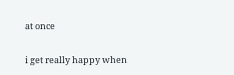at once

i get really happy when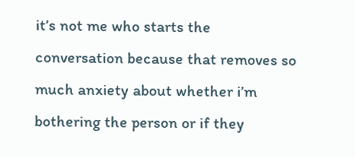it’s not me who starts the conversation because that removes so much anxiety about whether i’m bothering the person or if they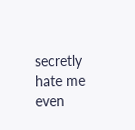secretly hate me even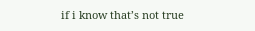if i know that’s not true